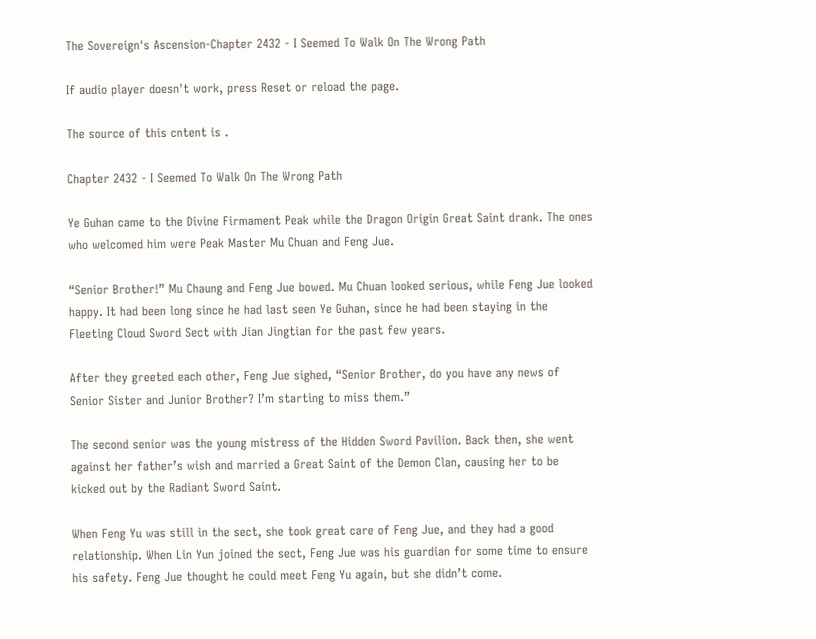The Sovereign's Ascension-Chapter 2432 - I Seemed To Walk On The Wrong Path

If audio player doesn't work, press Reset or reload the page.

The source of this cntent is .

Chapter 2432 - I Seemed To Walk On The Wrong Path

Ye Guhan came to the Divine Firmament Peak while the Dragon Origin Great Saint drank. The ones who welcomed him were Peak Master Mu Chuan and Feng Jue.

“Senior Brother!” Mu Chaung and Feng Jue bowed. Mu Chuan looked serious, while Feng Jue looked happy. It had been long since he had last seen Ye Guhan, since he had been staying in the Fleeting Cloud Sword Sect with Jian Jingtian for the past few years.

After they greeted each other, Feng Jue sighed, “Senior Brother, do you have any news of Senior Sister and Junior Brother? I’m starting to miss them.”

The second senior was the young mistress of the Hidden Sword Pavilion. Back then, she went against her father’s wish and married a Great Saint of the Demon Clan, causing her to be kicked out by the Radiant Sword Saint.

When Feng Yu was still in the sect, she took great care of Feng Jue, and they had a good relationship. When Lin Yun joined the sect, Feng Jue was his guardian for some time to ensure his safety. Feng Jue thought he could meet Feng Yu again, but she didn’t come.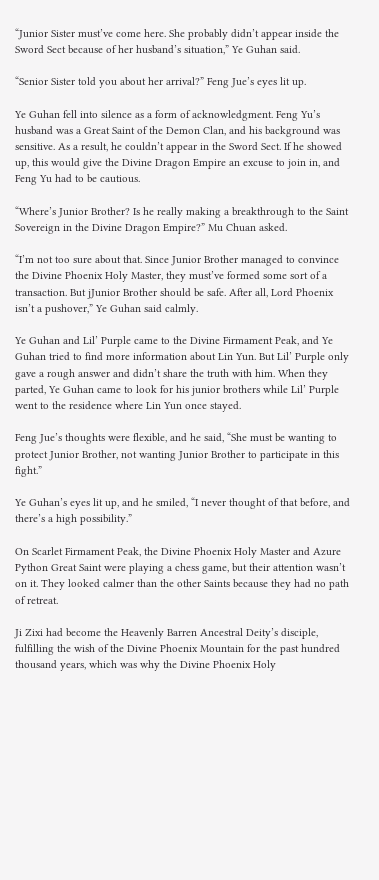“Junior Sister must’ve come here. She probably didn’t appear inside the Sword Sect because of her husband’s situation,” Ye Guhan said.

“Senior Sister told you about her arrival?” Feng Jue’s eyes lit up.

Ye Guhan fell into silence as a form of acknowledgment. Feng Yu’s husband was a Great Saint of the Demon Clan, and his background was sensitive. As a result, he couldn’t appear in the Sword Sect. If he showed up, this would give the Divine Dragon Empire an excuse to join in, and Feng Yu had to be cautious.

“Where’s Junior Brother? Is he really making a breakthrough to the Saint Sovereign in the Divine Dragon Empire?” Mu Chuan asked.

“I’m not too sure about that. Since Junior Brother managed to convince the Divine Phoenix Holy Master, they must’ve formed some sort of a transaction. But jJunior Brother should be safe. After all, Lord Phoenix isn’t a pushover,” Ye Guhan said calmly.

Ye Guhan and Lil’ Purple came to the Divine Firmament Peak, and Ye Guhan tried to find more information about Lin Yun. But Lil’ Purple only gave a rough answer and didn’t share the truth with him. When they parted, Ye Guhan came to look for his junior brothers while Lil’ Purple went to the residence where Lin Yun once stayed.

Feng Jue’s thoughts were flexible, and he said, “She must be wanting to protect Junior Brother, not wanting Junior Brother to participate in this fight.”

Ye Guhan’s eyes lit up, and he smiled, “I never thought of that before, and there’s a high possibility.”

On Scarlet Firmament Peak, the Divine Phoenix Holy Master and Azure Python Great Saint were playing a chess game, but their attention wasn’t on it. They looked calmer than the other Saints because they had no path of retreat.

Ji Zixi had become the Heavenly Barren Ancestral Deity’s disciple, fulfilling the wish of the Divine Phoenix Mountain for the past hundred thousand years, which was why the Divine Phoenix Holy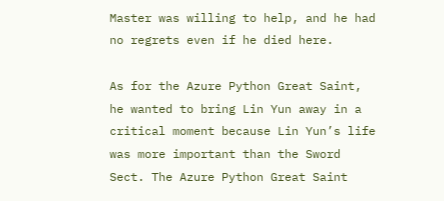Master was willing to help, and he had no regrets even if he died here.

As for the Azure Python Great Saint, he wanted to bring Lin Yun away in a critical moment because Lin Yun’s life was more important than the Sword Sect. The Azure Python Great Saint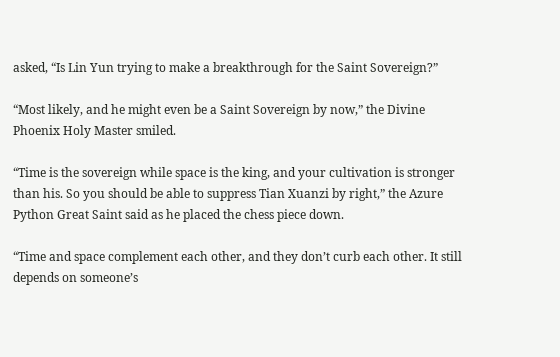asked, “Is Lin Yun trying to make a breakthrough for the Saint Sovereign?”

“Most likely, and he might even be a Saint Sovereign by now,” the Divine Phoenix Holy Master smiled.

“Time is the sovereign while space is the king, and your cultivation is stronger than his. So you should be able to suppress Tian Xuanzi by right,” the Azure Python Great Saint said as he placed the chess piece down.

“Time and space complement each other, and they don’t curb each other. It still depends on someone’s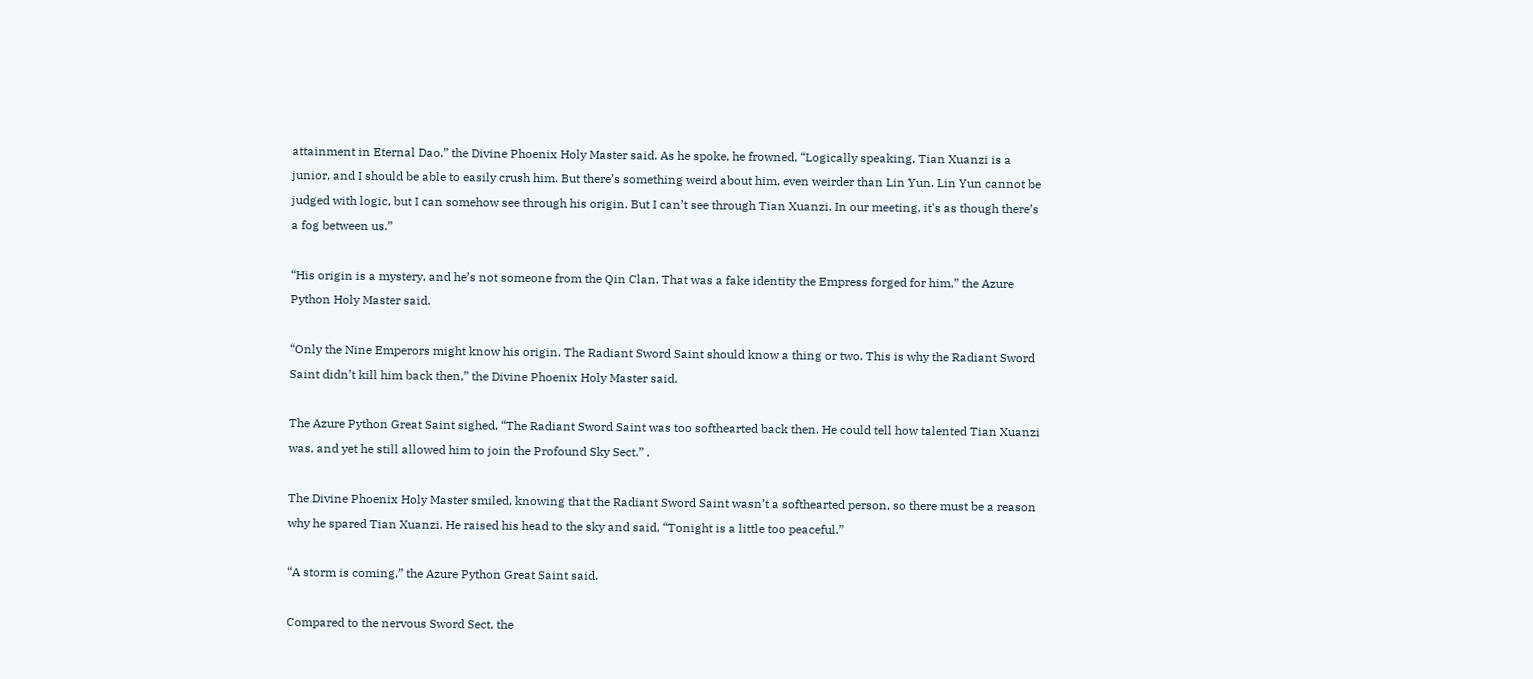attainment in Eternal Dao,” the Divine Phoenix Holy Master said. As he spoke, he frowned, “Logically speaking, Tian Xuanzi is a junior, and I should be able to easily crush him. But there’s something weird about him, even weirder than Lin Yun. Lin Yun cannot be judged with logic, but I can somehow see through his origin. But I can’t see through Tian Xuanzi. In our meeting, it's as though there’s a fog between us.”

“His origin is a mystery, and he’s not someone from the Qin Clan. That was a fake identity the Empress forged for him,” the Azure Python Holy Master said.

“Only the Nine Emperors might know his origin. The Radiant Sword Saint should know a thing or two. This is why the Radiant Sword Saint didn’t kill him back then,” the Divine Phoenix Holy Master said.

The Azure Python Great Saint sighed, “The Radiant Sword Saint was too softhearted back then. He could tell how talented Tian Xuanzi was, and yet he still allowed him to join the Profound Sky Sect.” .

The Divine Phoenix Holy Master smiled, knowing that the Radiant Sword Saint wasn’t a softhearted person, so there must be a reason why he spared Tian Xuanzi. He raised his head to the sky and said, “Tonight is a little too peaceful.”

“A storm is coming,” the Azure Python Great Saint said.

Compared to the nervous Sword Sect, the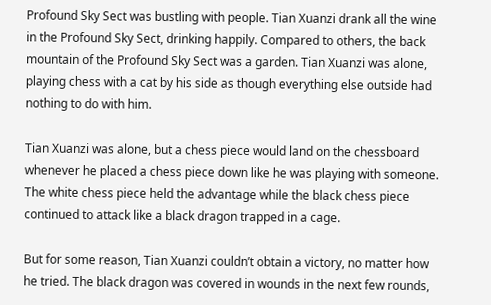Profound Sky Sect was bustling with people. Tian Xuanzi drank all the wine in the Profound Sky Sect, drinking happily. Compared to others, the back mountain of the Profound Sky Sect was a garden. Tian Xuanzi was alone, playing chess with a cat by his side as though everything else outside had nothing to do with him.

Tian Xuanzi was alone, but a chess piece would land on the chessboard whenever he placed a chess piece down like he was playing with someone. The white chess piece held the advantage while the black chess piece continued to attack like a black dragon trapped in a cage.

But for some reason, Tian Xuanzi couldn’t obtain a victory, no matter how he tried. The black dragon was covered in wounds in the next few rounds,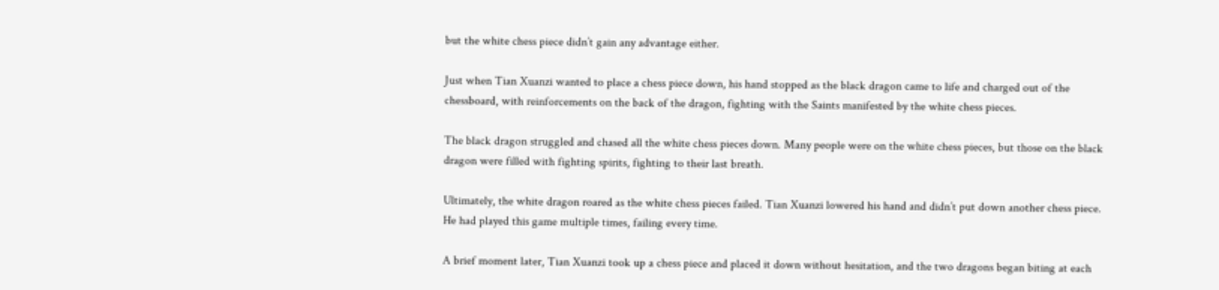but the white chess piece didn’t gain any advantage either.

Just when Tian Xuanzi wanted to place a chess piece down, his hand stopped as the black dragon came to life and charged out of the chessboard, with reinforcements on the back of the dragon, fighting with the Saints manifested by the white chess pieces.

The black dragon struggled and chased all the white chess pieces down. Many people were on the white chess pieces, but those on the black dragon were filled with fighting spirits, fighting to their last breath.

Ultimately, the white dragon roared as the white chess pieces failed. Tian Xuanzi lowered his hand and didn’t put down another chess piece. He had played this game multiple times, failing every time.

A brief moment later, Tian Xuanzi took up a chess piece and placed it down without hesitation, and the two dragons began biting at each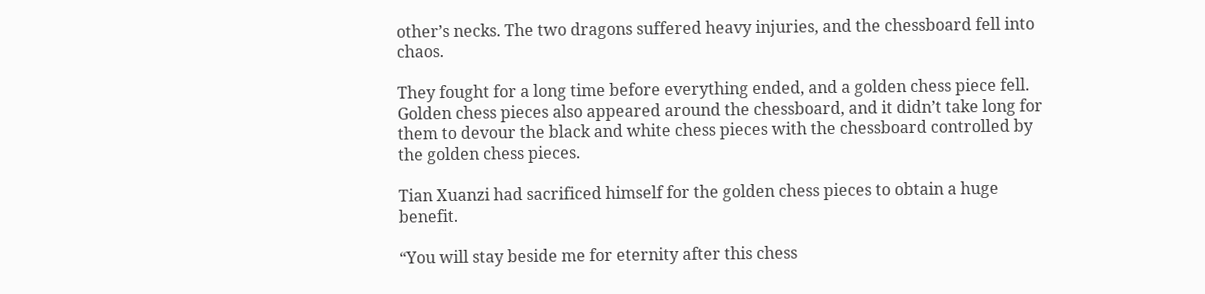other’s necks. The two dragons suffered heavy injuries, and the chessboard fell into chaos.

They fought for a long time before everything ended, and a golden chess piece fell. Golden chess pieces also appeared around the chessboard, and it didn’t take long for them to devour the black and white chess pieces with the chessboard controlled by the golden chess pieces.

Tian Xuanzi had sacrificed himself for the golden chess pieces to obtain a huge benefit.

“You will stay beside me for eternity after this chess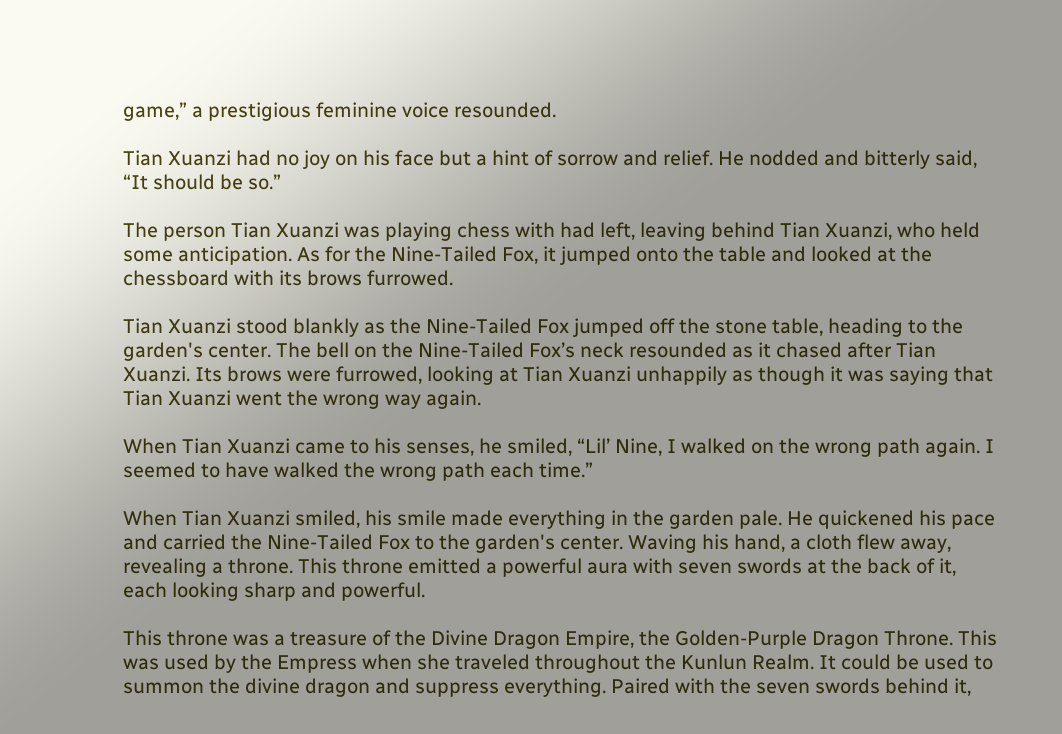game,” a prestigious feminine voice resounded.

Tian Xuanzi had no joy on his face but a hint of sorrow and relief. He nodded and bitterly said, “It should be so.”

The person Tian Xuanzi was playing chess with had left, leaving behind Tian Xuanzi, who held some anticipation. As for the Nine-Tailed Fox, it jumped onto the table and looked at the chessboard with its brows furrowed.

Tian Xuanzi stood blankly as the Nine-Tailed Fox jumped off the stone table, heading to the garden's center. The bell on the Nine-Tailed Fox’s neck resounded as it chased after Tian Xuanzi. Its brows were furrowed, looking at Tian Xuanzi unhappily as though it was saying that Tian Xuanzi went the wrong way again.

When Tian Xuanzi came to his senses, he smiled, “Lil’ Nine, I walked on the wrong path again. I seemed to have walked the wrong path each time.”

When Tian Xuanzi smiled, his smile made everything in the garden pale. He quickened his pace and carried the Nine-Tailed Fox to the garden's center. Waving his hand, a cloth flew away, revealing a throne. This throne emitted a powerful aura with seven swords at the back of it, each looking sharp and powerful.

This throne was a treasure of the Divine Dragon Empire, the Golden-Purple Dragon Throne. This was used by the Empress when she traveled throughout the Kunlun Realm. It could be used to summon the divine dragon and suppress everything. Paired with the seven swords behind it,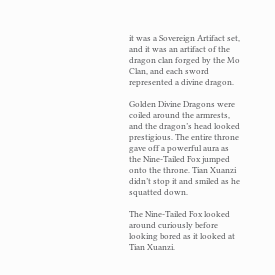it was a Sovereign Artifact set, and it was an artifact of the dragon clan forged by the Mo Clan, and each sword represented a divine dragon.

Golden Divine Dragons were coiled around the armrests, and the dragon’s head looked prestigious. The entire throne gave off a powerful aura as the Nine-Tailed Fox jumped onto the throne. Tian Xuanzi didn’t stop it and smiled as he squatted down.

The Nine-Tailed Fox looked around curiously before looking bored as it looked at Tian Xuanzi.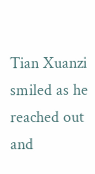Tian Xuanzi smiled as he reached out and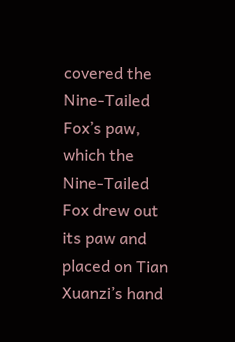covered the Nine-Tailed Fox’s paw, which the Nine-Tailed Fox drew out its paw and placed on Tian Xuanzi’s hand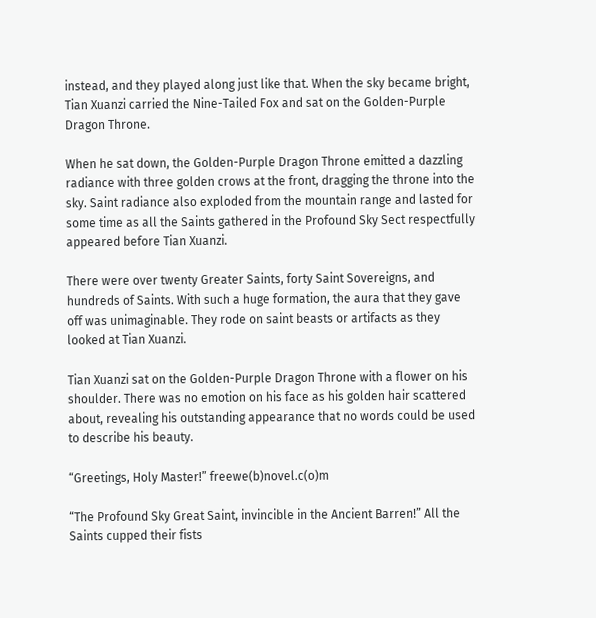instead, and they played along just like that. When the sky became bright, Tian Xuanzi carried the Nine-Tailed Fox and sat on the Golden-Purple Dragon Throne.

When he sat down, the Golden-Purple Dragon Throne emitted a dazzling radiance with three golden crows at the front, dragging the throne into the sky. Saint radiance also exploded from the mountain range and lasted for some time as all the Saints gathered in the Profound Sky Sect respectfully appeared before Tian Xuanzi.

There were over twenty Greater Saints, forty Saint Sovereigns, and hundreds of Saints. With such a huge formation, the aura that they gave off was unimaginable. They rode on saint beasts or artifacts as they looked at Tian Xuanzi.

Tian Xuanzi sat on the Golden-Purple Dragon Throne with a flower on his shoulder. There was no emotion on his face as his golden hair scattered about, revealing his outstanding appearance that no words could be used to describe his beauty.

“Greetings, Holy Master!” freewe(b)novel.c(o)m

“The Profound Sky Great Saint, invincible in the Ancient Barren!” All the Saints cupped their fists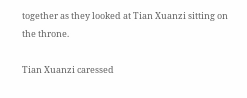together as they looked at Tian Xuanzi sitting on the throne.

Tian Xuanzi caressed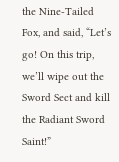the Nine-Tailed Fox, and said, “Let’s go! On this trip, we’ll wipe out the Sword Sect and kill the Radiant Sword Saint!”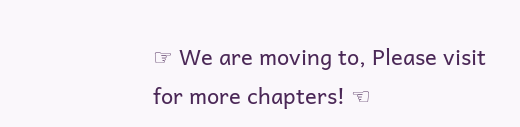☞ We are moving to, Please visit for more chapters! ☜